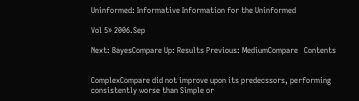Uninformed: Informative Information for the Uninformed

Vol 5» 2006.Sep

Next: BayesCompare Up: Results Previous: MediumCompare   Contents


ComplexCompare did not improve upon its predecssors, performing consistently worse than Simple or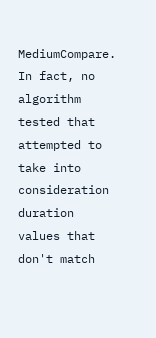MediumCompare. In fact, no algorithm tested that attempted to take into consideration duration values that don't match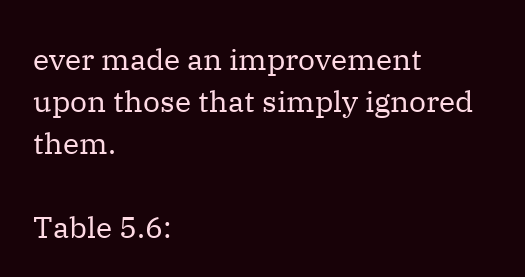ever made an improvement upon those that simply ignored them.

Table 5.6: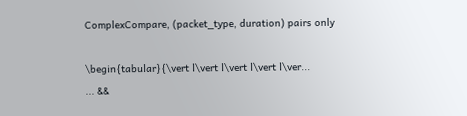ComplexCompare, (packet_type, duration) pairs only

\begin{tabular}{\vert l\vert l\vert l\vert l\ver...
... &&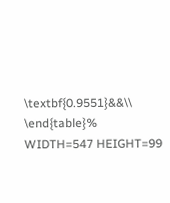\textbf{0.9551}&&\\
\end{table}% WIDTH=547 HEIGHT=99